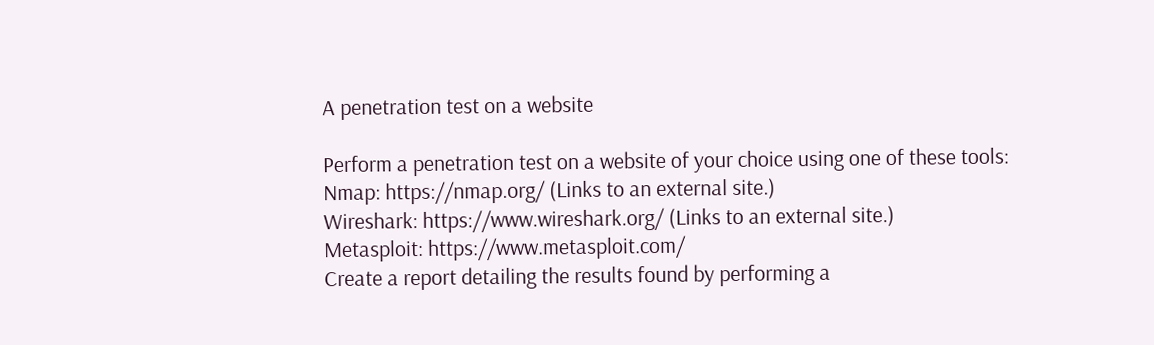A penetration test on a website

Perform a penetration test on a website of your choice using one of these tools:
Nmap: https://nmap.org/ (Links to an external site.)
Wireshark: https://www.wireshark.org/ (Links to an external site.)
Metasploit: https://www.metasploit.com/
Create a report detailing the results found by performing a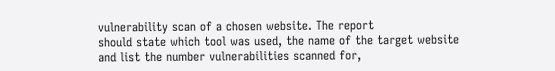vulnerability scan of a chosen website. The report
should state which tool was used, the name of the target website and list the number vulnerabilities scanned for,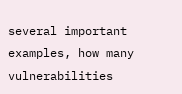several important examples, how many vulnerabilities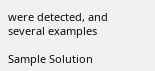were detected, and several examples

Sample Solution